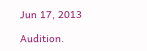Jun 17, 2013

Audition.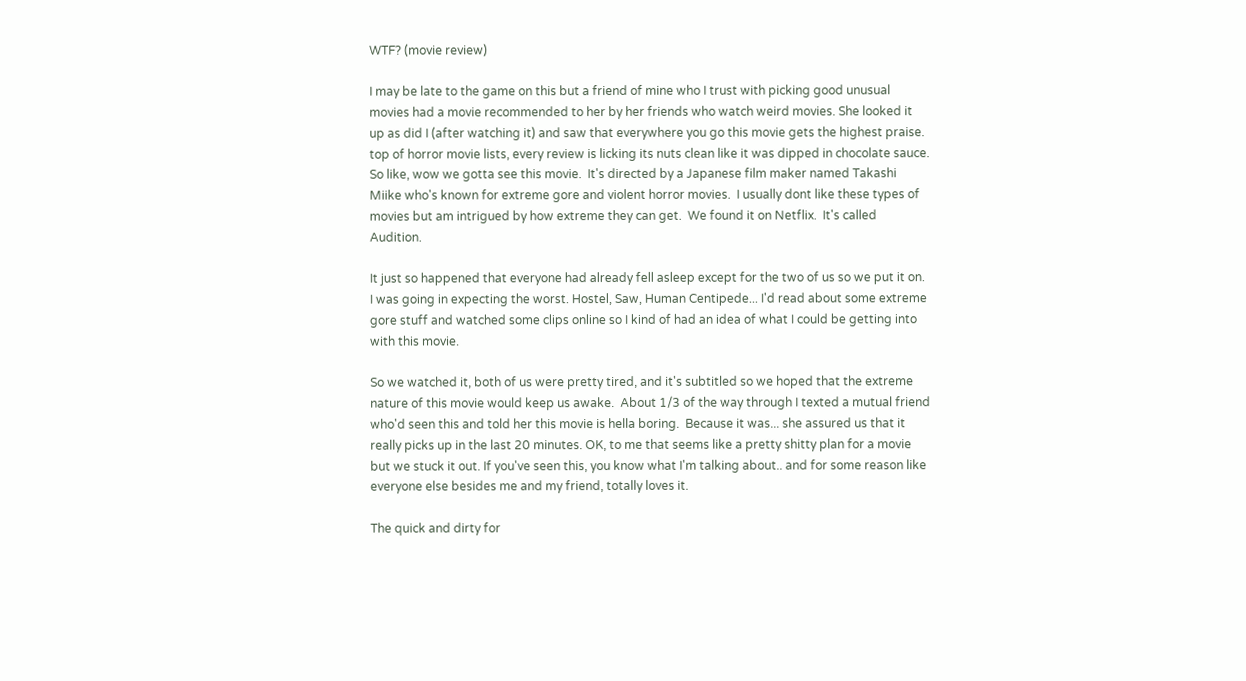WTF? (movie review)

I may be late to the game on this but a friend of mine who I trust with picking good unusual movies had a movie recommended to her by her friends who watch weird movies. She looked it up as did I (after watching it) and saw that everywhere you go this movie gets the highest praise. top of horror movie lists, every review is licking its nuts clean like it was dipped in chocolate sauce.  So like, wow we gotta see this movie.  It's directed by a Japanese film maker named Takashi Miike who's known for extreme gore and violent horror movies.  I usually dont like these types of movies but am intrigued by how extreme they can get.  We found it on Netflix.  It's called Audition.

It just so happened that everyone had already fell asleep except for the two of us so we put it on.  I was going in expecting the worst. Hostel, Saw, Human Centipede... I'd read about some extreme gore stuff and watched some clips online so I kind of had an idea of what I could be getting into with this movie.

So we watched it, both of us were pretty tired, and it's subtitled so we hoped that the extreme nature of this movie would keep us awake.  About 1/3 of the way through I texted a mutual friend who'd seen this and told her this movie is hella boring.  Because it was... she assured us that it really picks up in the last 20 minutes. OK, to me that seems like a pretty shitty plan for a movie but we stuck it out. If you've seen this, you know what I'm talking about.. and for some reason like everyone else besides me and my friend, totally loves it.

The quick and dirty for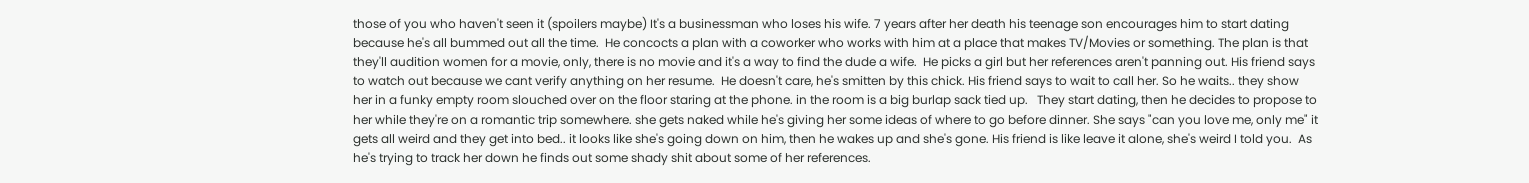those of you who haven't seen it (spoilers maybe) It's a businessman who loses his wife. 7 years after her death his teenage son encourages him to start dating because he's all bummed out all the time.  He concocts a plan with a coworker who works with him at a place that makes TV/Movies or something. The plan is that they'll audition women for a movie, only, there is no movie and it's a way to find the dude a wife.  He picks a girl but her references aren't panning out. His friend says to watch out because we cant verify anything on her resume.  He doesn't care, he's smitten by this chick. His friend says to wait to call her. So he waits.. they show her in a funky empty room slouched over on the floor staring at the phone. in the room is a big burlap sack tied up.   They start dating, then he decides to propose to her while they're on a romantic trip somewhere. she gets naked while he's giving her some ideas of where to go before dinner. She says "can you love me, only me" it gets all weird and they get into bed.. it looks like she's going down on him, then he wakes up and she's gone. His friend is like leave it alone, she's weird I told you.  As he's trying to track her down he finds out some shady shit about some of her references.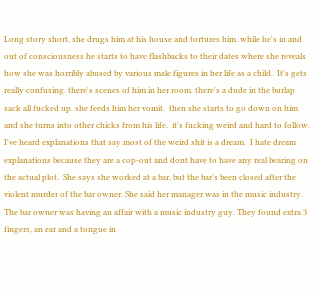Long story short, she drugs him at his house and tortures him. while he's in and out of consciousness he starts to have flashbacks to their dates where she reveals how she was horribly abused by various male figures in her life as a child.  It's gets really confusing. there's scenes of him in her room. there's a dude in the burlap sack all fucked up. she feeds him her vomit.  then she starts to go down on him and she turns into other chicks from his life.  it's fucking weird and hard to follow.  I've heard explanations that say most of the weird shit is a dream.  I hate dream explanations because they are a cop-out and dont have to have any real bearing on the actual plot.  She says she worked at a bar, but the bar's been closed after the violent murder of the bar owner. She said her manager was in the music industry. The bar owner was having an affair with a music industry guy. They found extra 3 fingers, an ear and a tongue in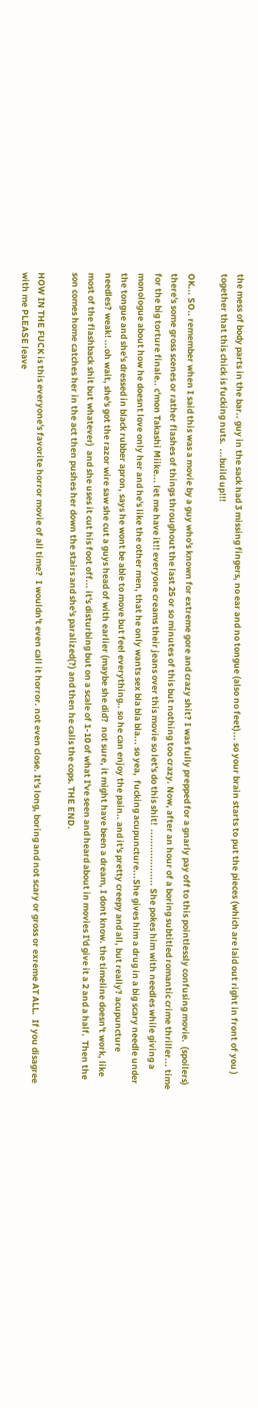the mess of body parts in the bar.. guy in the sack had 3 missing fingers, no ear and no tongue (also no feet)... so your brain starts to put the pieces (which are laid out right in front of you ) together that this chick is fucking nuts.  ...build up!!!

OK... SO.. remember when I said this was a movie by a guy who's known for extreme gore and crazy shit? I was fully prepped for a gnarly pay off to this pointlessly confusing movie.  (spoilers)  there's some gross scenes or rather flashes of things throughout the last 25 or so minutes of this but nothing too crazy. Now, after an hour of a boring subtitled romantic crime thriller... time for the big torture finale.. c'mon Takashi Miike... let me have it!! everyone creams their jeans over this movie so let's do this shit!  ................... She pokes him with needles while giving a monologue about how he doesnt love only her and he's like the other men, that he only wants sex bla bla bla... so yea,  fucking acupuncture...She gives him a drug in a big scary needle under the tongue and she's dressed in black rubber apron, says he wont be able to move but feel everything.. so he can enjoy the pain.. and it's pretty creepy and all, but really? acupuncture needles? weak! ...oh wait, she's got the razor wire saw she cut a guys head of with earlier (maybe she did?  not sure, it might have been a dream, I dont know. the timeline doesn't work, like most of the flashback shit but whatever)  and she uses it cut his foot off... it's disturbing but on a scale of 1-10 of what I've seen and heard about in movies I'd give it a 2 and a half.  Then the son comes home catches her in the act then pushes her down the stairs and she's paralized(?) and then he calls the cops. THE END.

HOW IN THE FUCK is this everyone's favorite horror movie of all time?  I wouldn't even call it horror. not even close. It's long, boring and not scary or gross or exreme AT ALL.  If you disagree with me PLEASE leave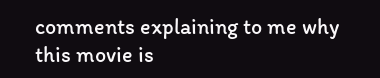comments explaining to me why this movie is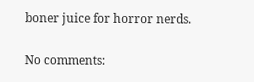boner juice for horror nerds.

No comments: